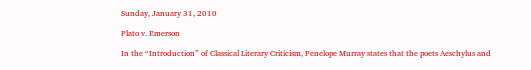Sunday, January 31, 2010

Plato v. Emerson

In the “Introduction” of Classical Literary Criticism, Penelope Murray states that the poets Aeschylus and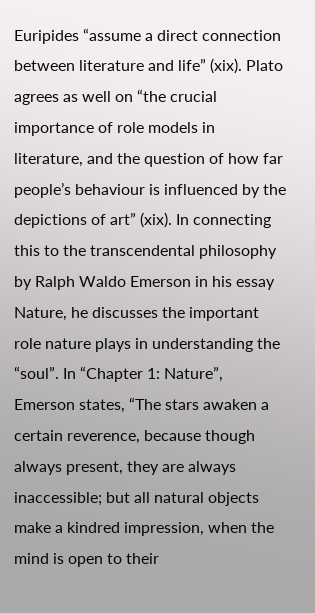Euripides “assume a direct connection between literature and life” (xix). Plato agrees as well on “the crucial importance of role models in literature, and the question of how far people’s behaviour is influenced by the depictions of art” (xix). In connecting this to the transcendental philosophy by Ralph Waldo Emerson in his essay Nature, he discusses the important role nature plays in understanding the “soul”. In “Chapter 1: Nature”, Emerson states, “The stars awaken a certain reverence, because though always present, they are always inaccessible; but all natural objects make a kindred impression, when the mind is open to their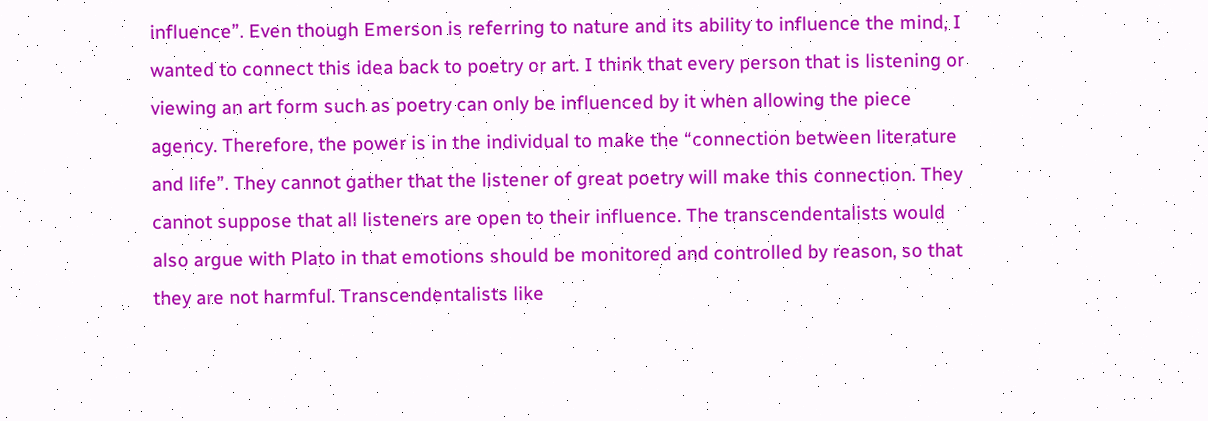influence”. Even though Emerson is referring to nature and its ability to influence the mind, I wanted to connect this idea back to poetry or art. I think that every person that is listening or viewing an art form such as poetry can only be influenced by it when allowing the piece agency. Therefore, the power is in the individual to make the “connection between literature and life”. They cannot gather that the listener of great poetry will make this connection. They cannot suppose that all listeners are open to their influence. The transcendentalists would also argue with Plato in that emotions should be monitored and controlled by reason, so that they are not harmful. Transcendentalists like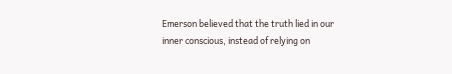Emerson believed that the truth lied in our inner conscious, instead of relying on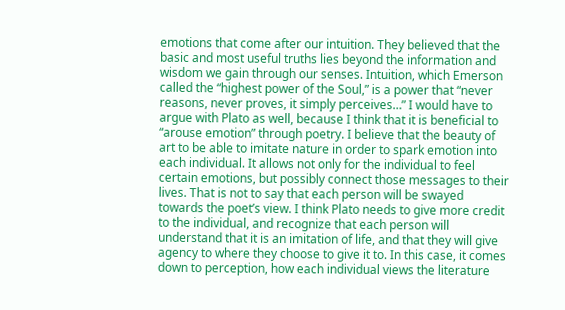emotions that come after our intuition. They believed that the basic and most useful truths lies beyond the information and wisdom we gain through our senses. Intuition, which Emerson called the “highest power of the Soul,” is a power that “never reasons, never proves, it simply perceives…” I would have to argue with Plato as well, because I think that it is beneficial to “arouse emotion” through poetry. I believe that the beauty of art to be able to imitate nature in order to spark emotion into each individual. It allows not only for the individual to feel certain emotions, but possibly connect those messages to their lives. That is not to say that each person will be swayed towards the poet’s view. I think Plato needs to give more credit to the individual, and recognize that each person will understand that it is an imitation of life, and that they will give agency to where they choose to give it to. In this case, it comes down to perception, how each individual views the literature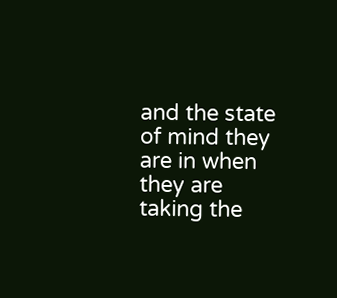and the state of mind they are in when they are taking the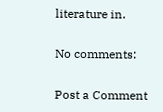literature in.

No comments:

Post a Comment